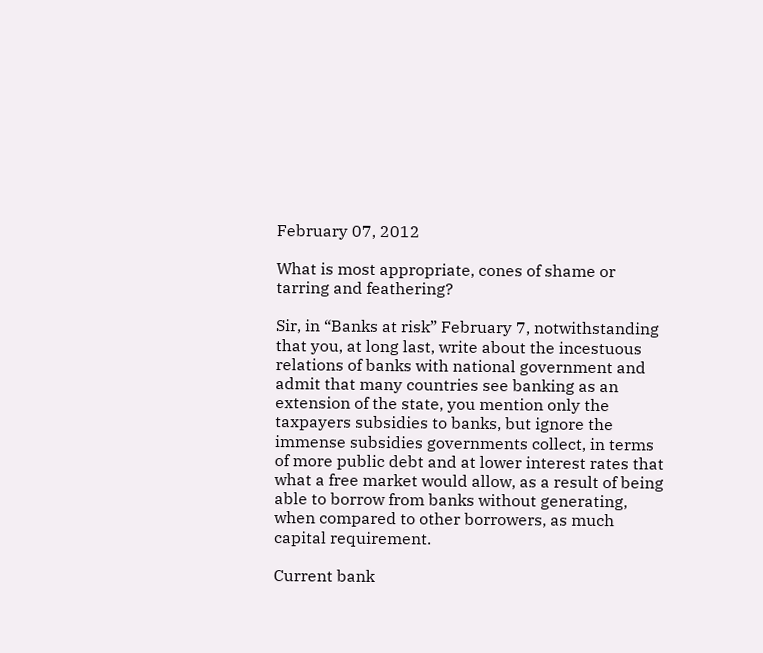February 07, 2012

What is most appropriate, cones of shame or tarring and feathering?

Sir, in “Banks at risk” February 7, notwithstanding that you, at long last, write about the incestuous relations of banks with national government and admit that many countries see banking as an extension of the state, you mention only the taxpayers subsidies to banks, but ignore the immense subsidies governments collect, in terms of more public debt and at lower interest rates that what a free market would allow, as a result of being able to borrow from banks without generating, when compared to other borrowers, as much capital requirement.

Current bank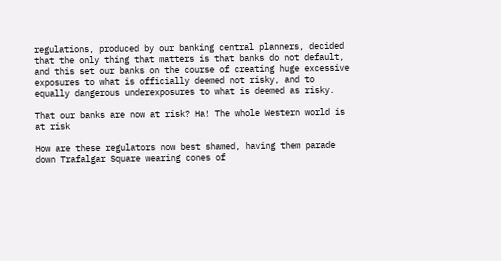regulations, produced by our banking central planners, decided that the only thing that matters is that banks do not default, and this set our banks on the course of creating huge excessive exposures to what is officially deemed not risky, and to equally dangerous underexposures to what is deemed as risky.

That our banks are now at risk? Ha! The whole Western world is at risk

How are these regulators now best shamed, having them parade down Trafalgar Square wearing cones of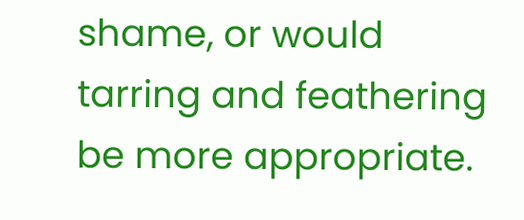shame, or would tarring and feathering be more appropriate.